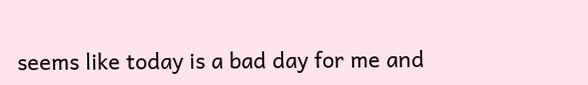seems like today is a bad day for me and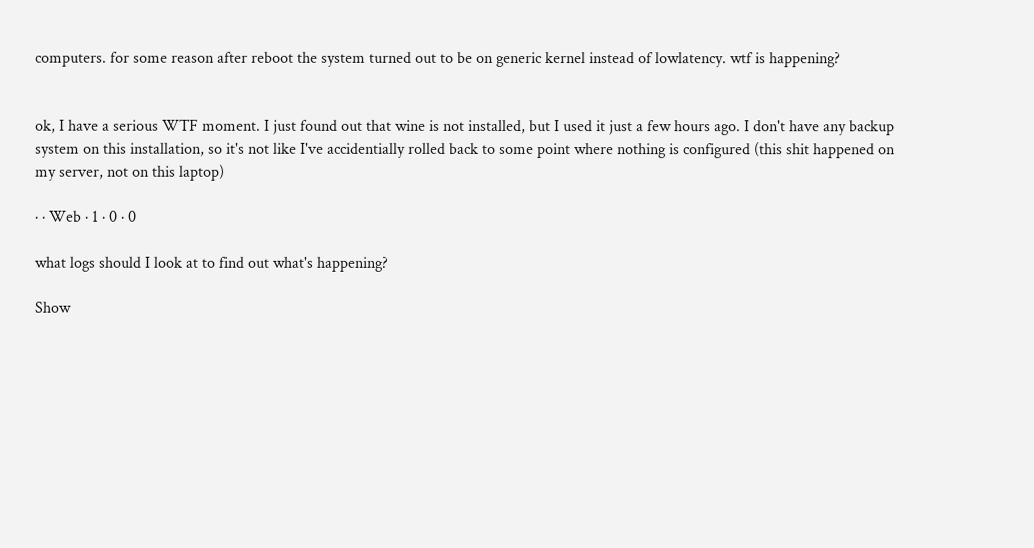computers. for some reason after reboot the system turned out to be on generic kernel instead of lowlatency. wtf is happening?


ok, I have a serious WTF moment. I just found out that wine is not installed, but I used it just a few hours ago. I don't have any backup system on this installation, so it's not like I've accidentially rolled back to some point where nothing is configured (this shit happened on my server, not on this laptop)

· · Web · 1 · 0 · 0

what logs should I look at to find out what's happening?

Show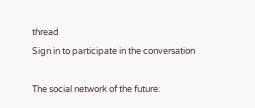thread
Sign in to participate in the conversation

The social network of the future: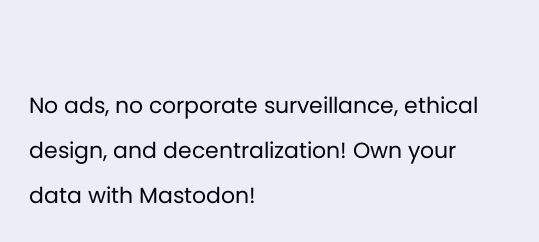No ads, no corporate surveillance, ethical design, and decentralization! Own your data with Mastodon!